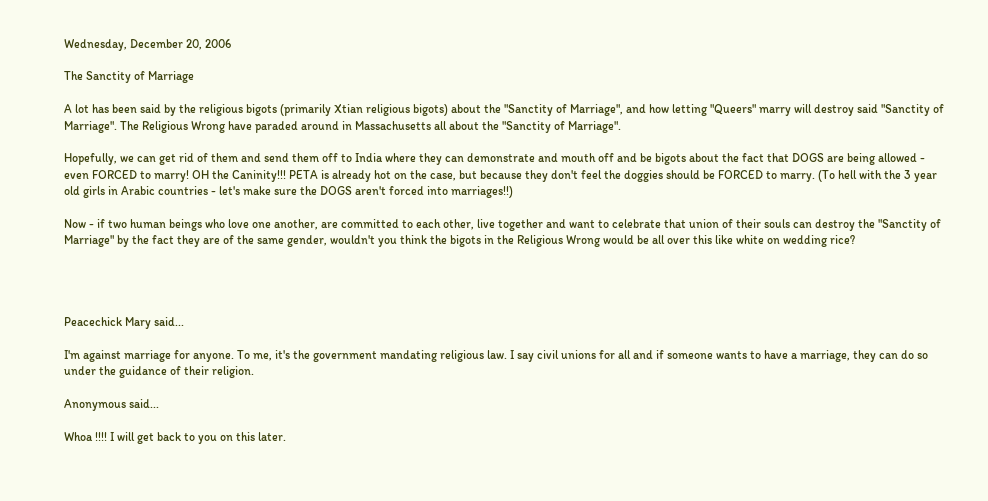Wednesday, December 20, 2006

The Sanctity of Marriage

A lot has been said by the religious bigots (primarily Xtian religious bigots) about the "Sanctity of Marriage", and how letting "Queers" marry will destroy said "Sanctity of Marriage". The Religious Wrong have paraded around in Massachusetts all about the "Sanctity of Marriage".

Hopefully, we can get rid of them and send them off to India where they can demonstrate and mouth off and be bigots about the fact that DOGS are being allowed - even FORCED to marry! OH the Caninity!!! PETA is already hot on the case, but because they don't feel the doggies should be FORCED to marry. (To hell with the 3 year old girls in Arabic countries - let's make sure the DOGS aren't forced into marriages!!)

Now - if two human beings who love one another, are committed to each other, live together and want to celebrate that union of their souls can destroy the "Sanctity of Marriage" by the fact they are of the same gender, wouldn't you think the bigots in the Religious Wrong would be all over this like white on wedding rice?




Peacechick Mary said...

I'm against marriage for anyone. To me, it's the government mandating religious law. I say civil unions for all and if someone wants to have a marriage, they can do so under the guidance of their religion.

Anonymous said...

Whoa !!!! I will get back to you on this later.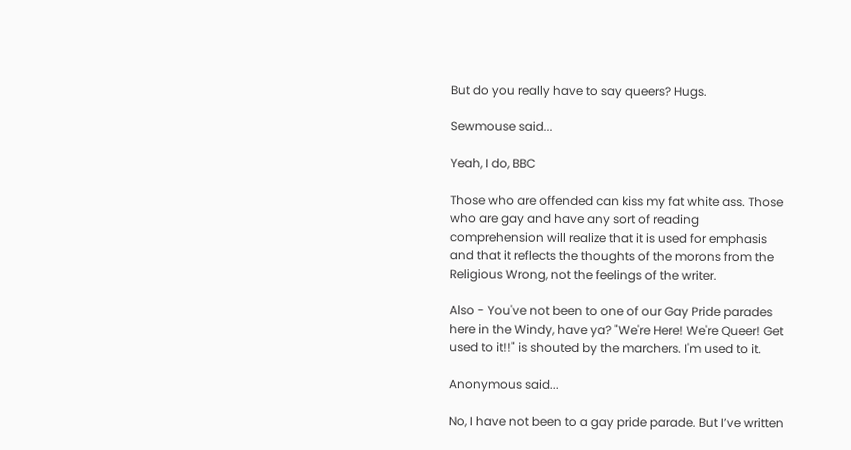But do you really have to say queers? Hugs.

Sewmouse said...

Yeah, I do, BBC

Those who are offended can kiss my fat white ass. Those who are gay and have any sort of reading comprehension will realize that it is used for emphasis and that it reflects the thoughts of the morons from the Religious Wrong, not the feelings of the writer.

Also - You've not been to one of our Gay Pride parades here in the Windy, have ya? "We're Here! We're Queer! Get used to it!!" is shouted by the marchers. I'm used to it.

Anonymous said...

No, I have not been to a gay pride parade. But I’ve written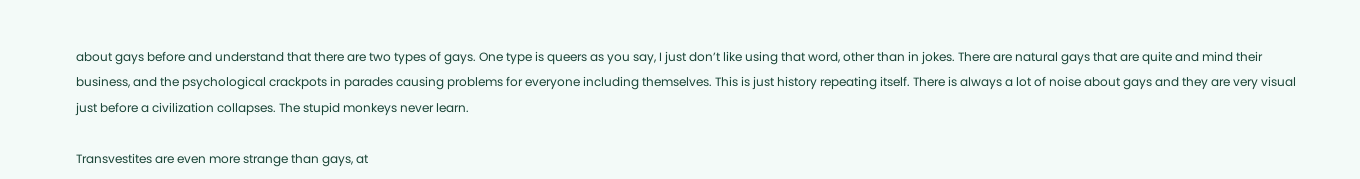about gays before and understand that there are two types of gays. One type is queers as you say, I just don’t like using that word, other than in jokes. There are natural gays that are quite and mind their business, and the psychological crackpots in parades causing problems for everyone including themselves. This is just history repeating itself. There is always a lot of noise about gays and they are very visual just before a civilization collapses. The stupid monkeys never learn.

Transvestites are even more strange than gays, at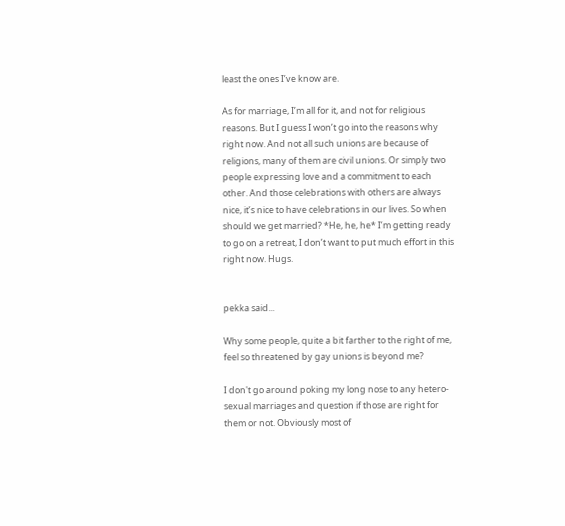least the ones I’ve know are.

As for marriage, I’m all for it, and not for religious reasons. But I guess I won’t go into the reasons why right now. And not all such unions are because of religions, many of them are civil unions. Or simply two people expressing love and a commitment to each other. And those celebrations with others are always nice, it’s nice to have celebrations in our lives. So when should we get married? *He, he, he* I’m getting ready to go on a retreat, I don’t want to put much effort in this right now. Hugs.


pekka said...

Why some people, quite a bit farther to the right of me, feel so threatened by gay unions is beyond me?

I don't go around poking my long nose to any hetero-sexual marriages and question if those are right for them or not. Obviously most of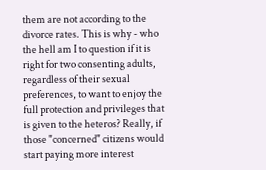them are not according to the divorce rates. This is why - who the hell am I to question if it is right for two consenting adults, regardless of their sexual preferences, to want to enjoy the full protection and privileges that is given to the heteros? Really, if those "concerned" citizens would start paying more interest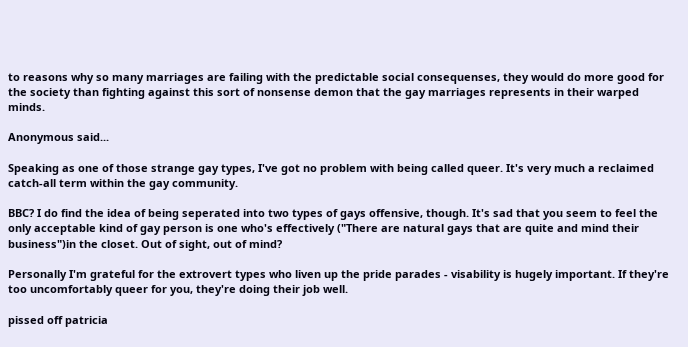to reasons why so many marriages are failing with the predictable social consequenses, they would do more good for the society than fighting against this sort of nonsense demon that the gay marriages represents in their warped minds.

Anonymous said...

Speaking as one of those strange gay types, I've got no problem with being called queer. It's very much a reclaimed catch-all term within the gay community.

BBC? I do find the idea of being seperated into two types of gays offensive, though. It's sad that you seem to feel the only acceptable kind of gay person is one who's effectively ("There are natural gays that are quite and mind their business")in the closet. Out of sight, out of mind?

Personally I'm grateful for the extrovert types who liven up the pride parades - visability is hugely important. If they're too uncomfortably queer for you, they're doing their job well.

pissed off patricia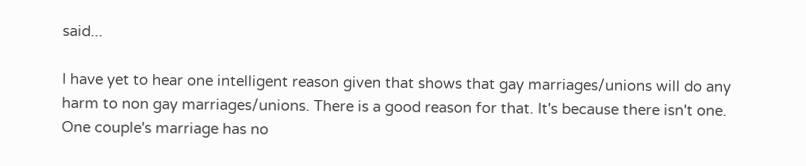said...

I have yet to hear one intelligent reason given that shows that gay marriages/unions will do any harm to non gay marriages/unions. There is a good reason for that. It's because there isn't one. One couple's marriage has no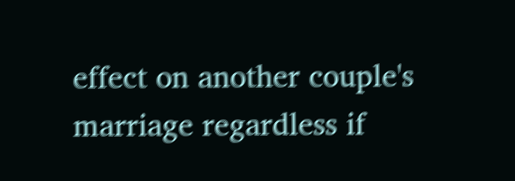effect on another couple's marriage regardless if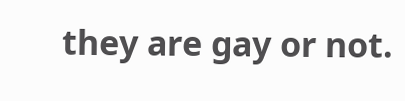they are gay or not.